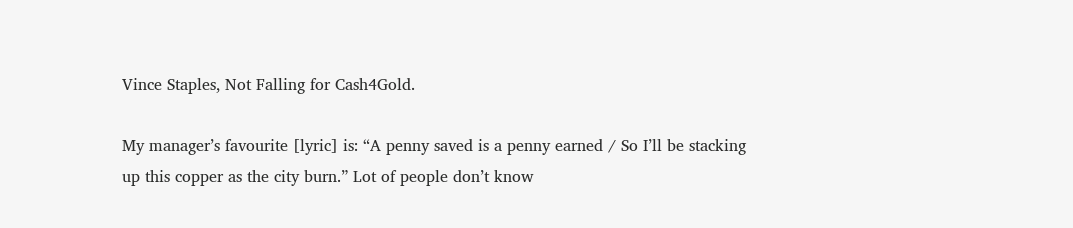Vince Staples, Not Falling for Cash4Gold.

My manager’s favourite [lyric] is: “A penny saved is a penny earned / So I’ll be stacking up this copper as the city burn.” Lot of people don’t know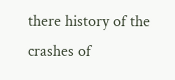there history of the crashes of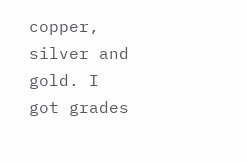copper, silver and gold. I got grades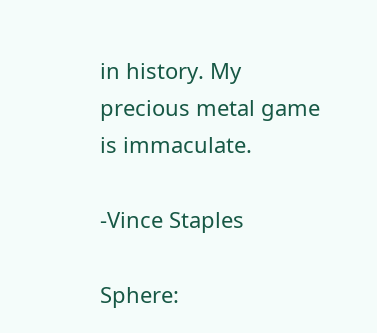in history. My precious metal game is immaculate.

-Vince Staples

Sphere: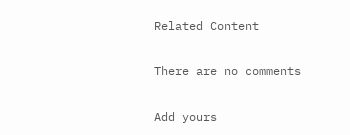Related Content

There are no comments

Add yours